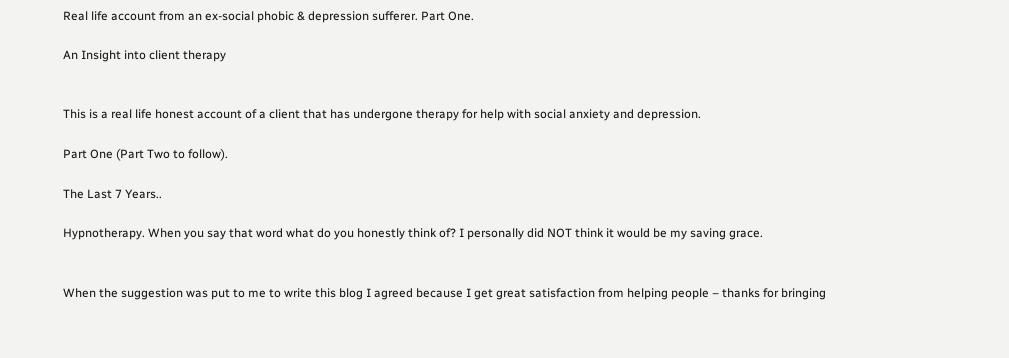Real life account from an ex-social phobic & depression sufferer. Part One.

An Insight into client therapy


This is a real life honest account of a client that has undergone therapy for help with social anxiety and depression.

Part One (Part Two to follow).

The Last 7 Years..

Hypnotherapy. When you say that word what do you honestly think of? I personally did NOT think it would be my saving grace.


When the suggestion was put to me to write this blog I agreed because I get great satisfaction from helping people – thanks for bringing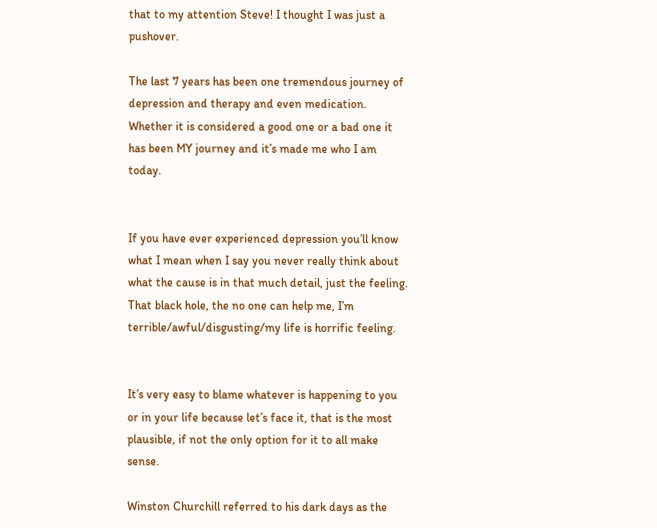that to my attention Steve! I thought I was just a pushover.

The last 7 years has been one tremendous journey of depression and therapy and even medication. Whether it is considered a good one or a bad one it has been MY journey and it’s made me who I am today.


If you have ever experienced depression you’ll know what I mean when I say you never really think about what the cause is in that much detail, just the feeling. That black hole, the no one can help me, I’m terrible/awful/disgusting/my life is horrific feeling.


It’s very easy to blame whatever is happening to you or in your life because let’s face it, that is the most plausible, if not the only option for it to all make sense.

Winston Churchill referred to his dark days as the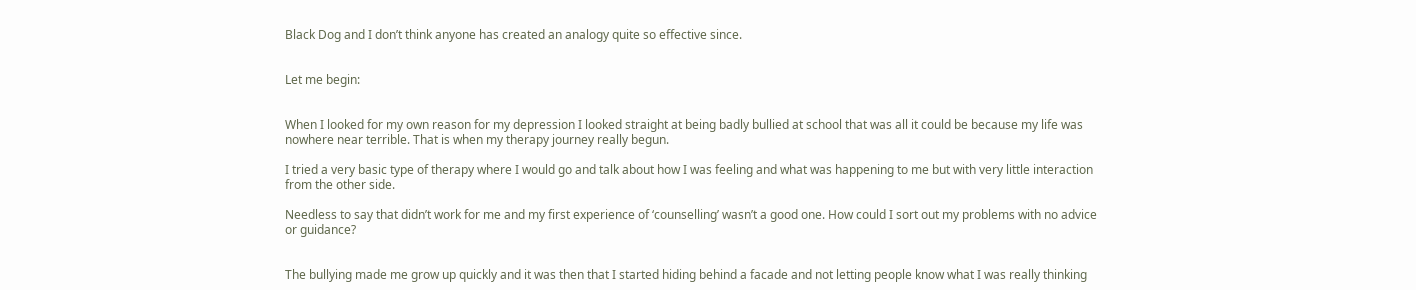Black Dog and I don’t think anyone has created an analogy quite so effective since.


Let me begin:


When I looked for my own reason for my depression I looked straight at being badly bullied at school that was all it could be because my life was nowhere near terrible. That is when my therapy journey really begun.

I tried a very basic type of therapy where I would go and talk about how I was feeling and what was happening to me but with very little interaction from the other side.

Needless to say that didn’t work for me and my first experience of ‘counselling’ wasn’t a good one. How could I sort out my problems with no advice or guidance?


The bullying made me grow up quickly and it was then that I started hiding behind a facade and not letting people know what I was really thinking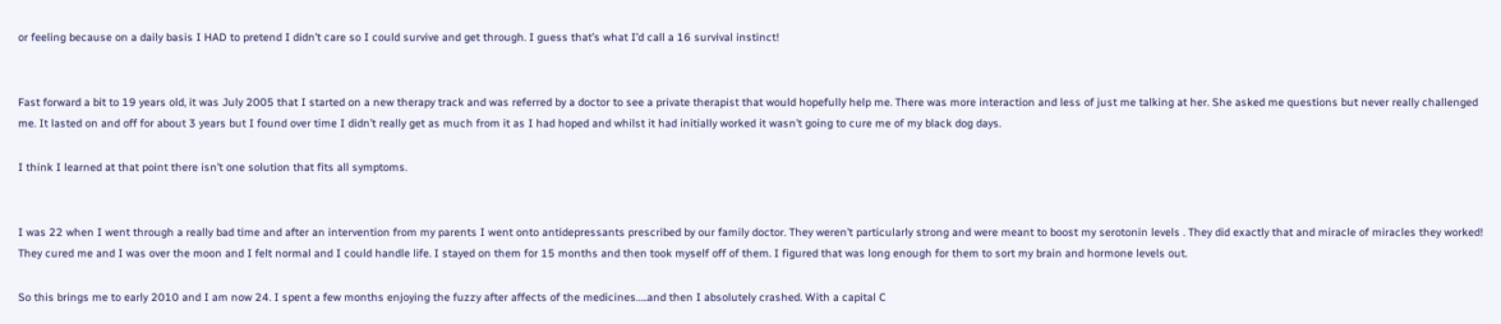or feeling because on a daily basis I HAD to pretend I didn’t care so I could survive and get through. I guess that’s what I’d call a 16 survival instinct!


Fast forward a bit to 19 years old, it was July 2005 that I started on a new therapy track and was referred by a doctor to see a private therapist that would hopefully help me. There was more interaction and less of just me talking at her. She asked me questions but never really challenged me. It lasted on and off for about 3 years but I found over time I didn’t really get as much from it as I had hoped and whilst it had initially worked it wasn’t going to cure me of my black dog days.

I think I learned at that point there isn’t one solution that fits all symptoms.


I was 22 when I went through a really bad time and after an intervention from my parents I went onto antidepressants prescribed by our family doctor. They weren’t particularly strong and were meant to boost my serotonin levels . They did exactly that and miracle of miracles they worked! They cured me and I was over the moon and I felt normal and I could handle life. I stayed on them for 15 months and then took myself off of them. I figured that was long enough for them to sort my brain and hormone levels out.

So this brings me to early 2010 and I am now 24. I spent a few months enjoying the fuzzy after affects of the medicines…..and then I absolutely crashed. With a capital C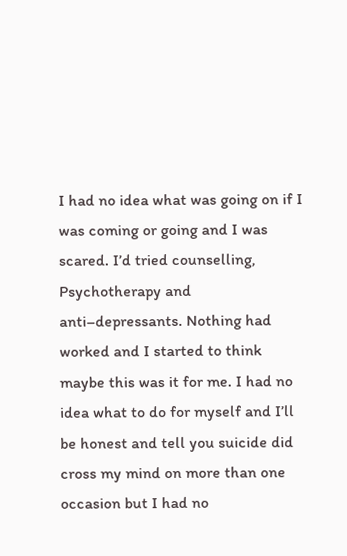I had no idea what was going on if I was coming or going and I was scared. I’d tried counselling, Psychotherapy and anti–depressants. Nothing had worked and I started to think maybe this was it for me. I had no idea what to do for myself and I’ll be honest and tell you suicide did cross my mind on more than one occasion but I had no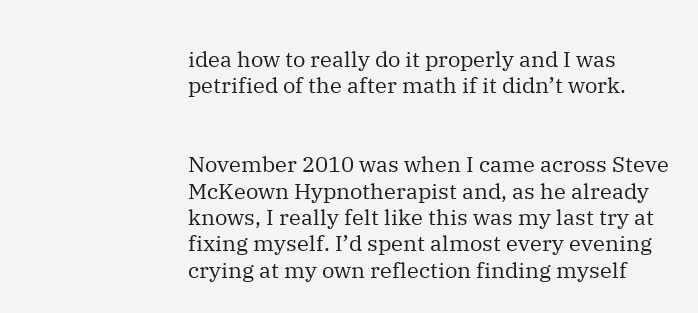idea how to really do it properly and I was petrified of the after math if it didn’t work.


November 2010 was when I came across Steve McKeown Hypnotherapist and, as he already knows, I really felt like this was my last try at fixing myself. I’d spent almost every evening crying at my own reflection finding myself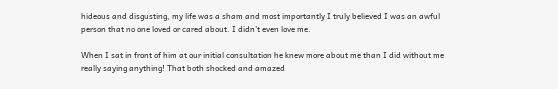hideous and disgusting, my life was a sham and most importantly I truly believed I was an awful person that no one loved or cared about. I didn’t even love me.

When I sat in front of him at our initial consultation he knew more about me than I did without me really saying anything! That both shocked and amazed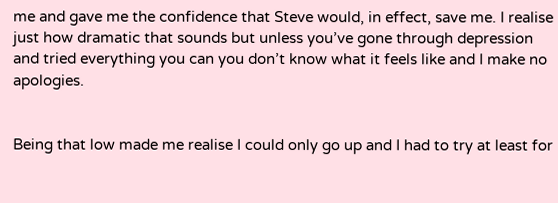me and gave me the confidence that Steve would, in effect, save me. I realise just how dramatic that sounds but unless you’ve gone through depression and tried everything you can you don’t know what it feels like and I make no apologies.


Being that low made me realise I could only go up and I had to try at least for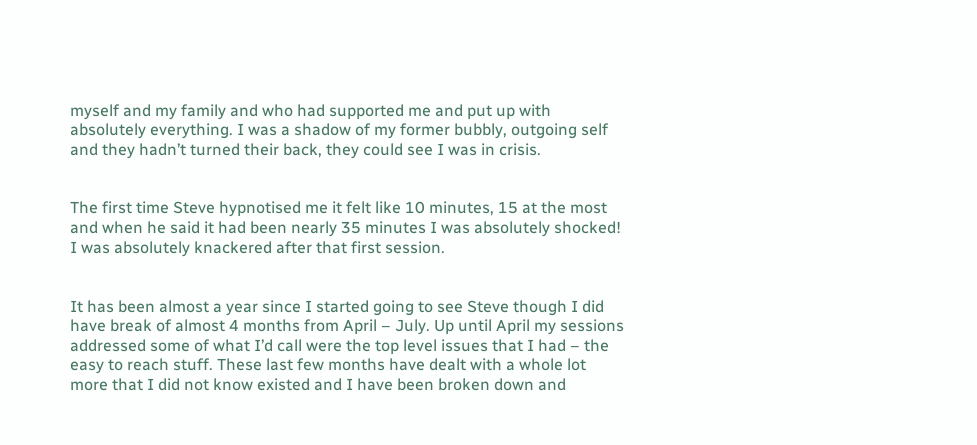myself and my family and who had supported me and put up with absolutely everything. I was a shadow of my former bubbly, outgoing self and they hadn’t turned their back, they could see I was in crisis.


The first time Steve hypnotised me it felt like 10 minutes, 15 at the most and when he said it had been nearly 35 minutes I was absolutely shocked! I was absolutely knackered after that first session.


It has been almost a year since I started going to see Steve though I did have break of almost 4 months from April – July. Up until April my sessions addressed some of what I’d call were the top level issues that I had – the easy to reach stuff. These last few months have dealt with a whole lot more that I did not know existed and I have been broken down and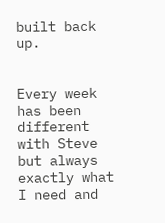built back up.


Every week has been different with Steve but always exactly what I need and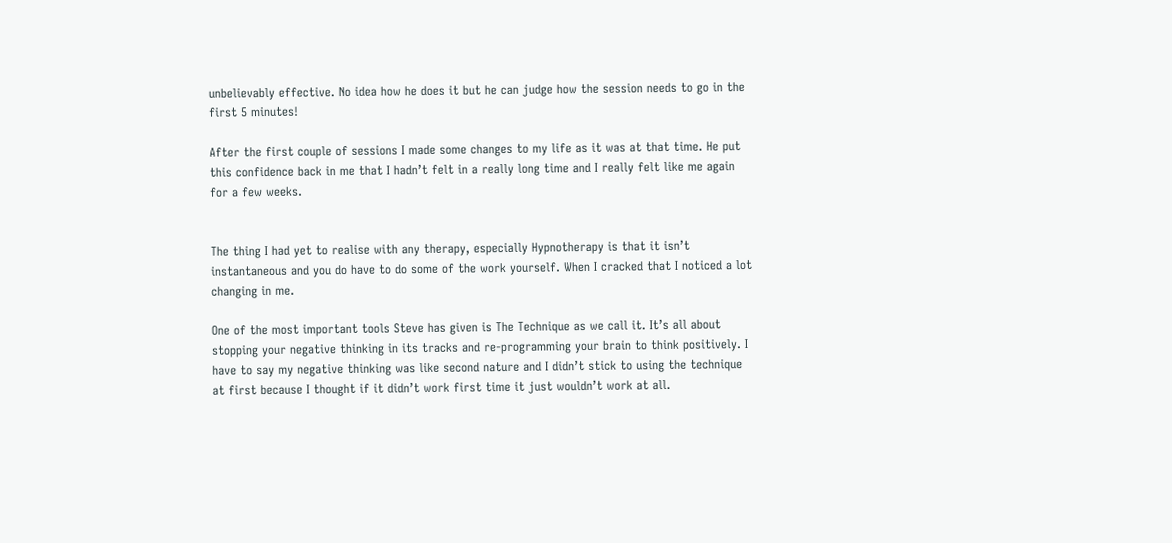unbelievably effective. No idea how he does it but he can judge how the session needs to go in the first 5 minutes!

After the first couple of sessions I made some changes to my life as it was at that time. He put this confidence back in me that I hadn’t felt in a really long time and I really felt like me again for a few weeks.


The thing I had yet to realise with any therapy, especially Hypnotherapy is that it isn’t instantaneous and you do have to do some of the work yourself. When I cracked that I noticed a lot changing in me.

One of the most important tools Steve has given is The Technique as we call it. It’s all about stopping your negative thinking in its tracks and re-programming your brain to think positively. I have to say my negative thinking was like second nature and I didn’t stick to using the technique at first because I thought if it didn’t work first time it just wouldn’t work at all.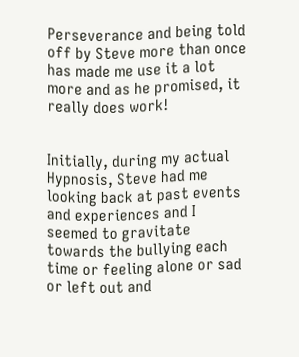Perseverance and being told off by Steve more than once has made me use it a lot more and as he promised, it really does work!


Initially, during my actual Hypnosis, Steve had me looking back at past events and experiences and I seemed to gravitate towards the bullying each time or feeling alone or sad or left out and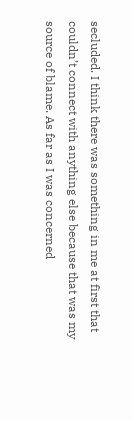secluded. I think there was something in me at first that couldn’t connect with anything else because that was my source of blame. As far as I was concerned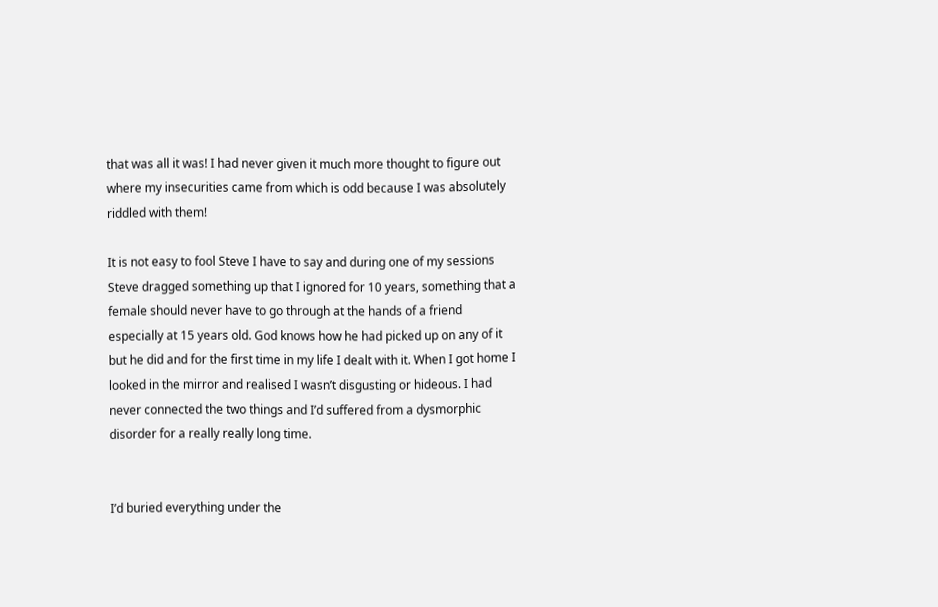that was all it was! I had never given it much more thought to figure out where my insecurities came from which is odd because I was absolutely riddled with them!

It is not easy to fool Steve I have to say and during one of my sessions Steve dragged something up that I ignored for 10 years, something that a female should never have to go through at the hands of a friend especially at 15 years old. God knows how he had picked up on any of it but he did and for the first time in my life I dealt with it. When I got home I looked in the mirror and realised I wasn’t disgusting or hideous. I had never connected the two things and I’d suffered from a dysmorphic disorder for a really really long time.


I’d buried everything under the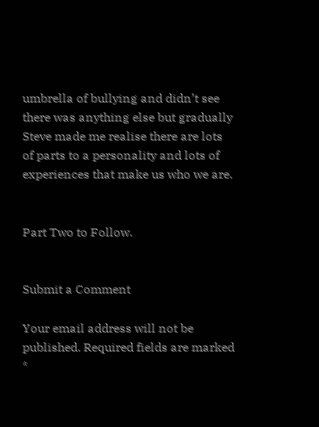umbrella of bullying and didn’t see there was anything else but gradually Steve made me realise there are lots of parts to a personality and lots of experiences that make us who we are.


Part Two to Follow.


Submit a Comment

Your email address will not be published. Required fields are marked *